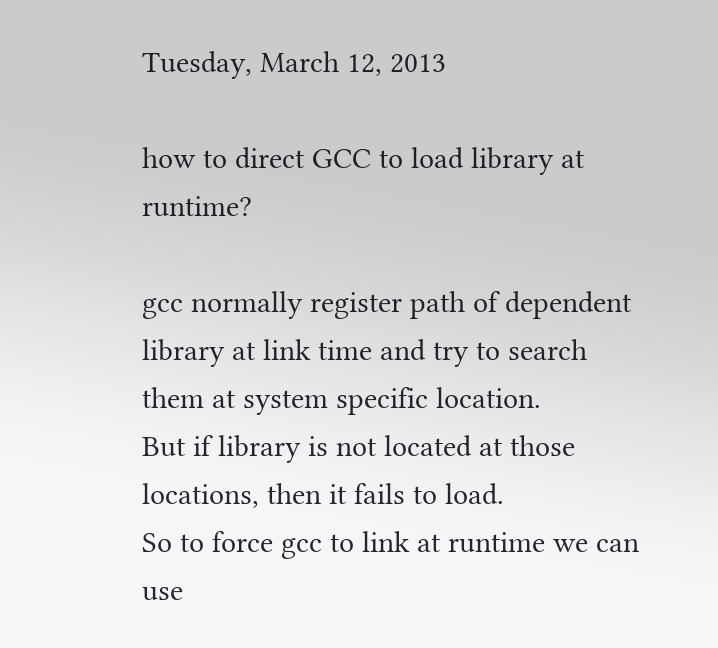Tuesday, March 12, 2013

how to direct GCC to load library at runtime?

gcc normally register path of dependent library at link time and try to search them at system specific location.
But if library is not located at those locations, then it fails to load.
So to force gcc to link at runtime we can use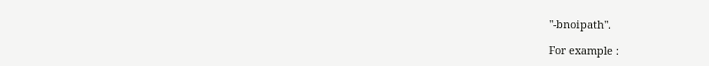"-bnoipath".

For example :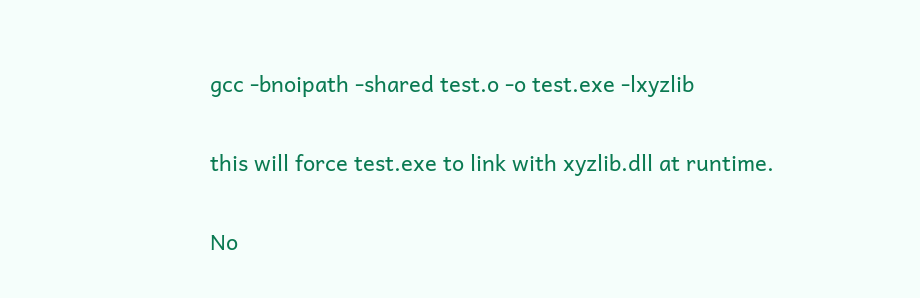gcc -bnoipath -shared test.o -o test.exe -lxyzlib

this will force test.exe to link with xyzlib.dll at runtime.

No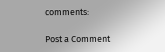comments:

Post a Comment